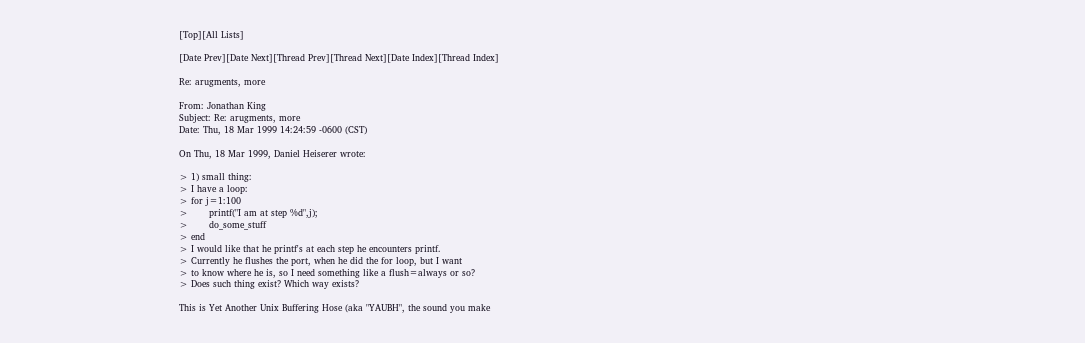[Top][All Lists]

[Date Prev][Date Next][Thread Prev][Thread Next][Date Index][Thread Index]

Re: arugments, more

From: Jonathan King
Subject: Re: arugments, more
Date: Thu, 18 Mar 1999 14:24:59 -0600 (CST)

On Thu, 18 Mar 1999, Daniel Heiserer wrote:

> 1) small thing:
> I have a loop:
> for j=1:100
>       printf("I am at step %d",j);
>       do_some_stuff
> end
> I would like that he printf's at each step he encounters printf.
> Currently he flushes the port, when he did the for loop, but I want
> to know where he is, so I need something like a flush=always or so?
> Does such thing exist? Which way exists?

This is Yet Another Unix Buffering Hose (aka "YAUBH", the sound you make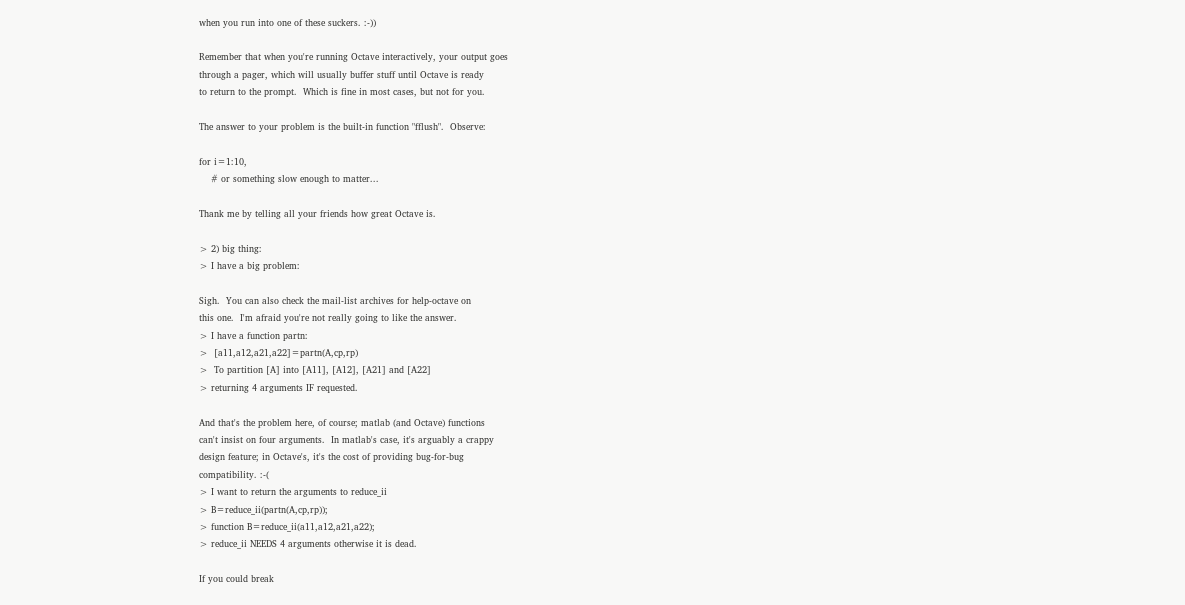when you run into one of these suckers. :-))

Remember that when you're running Octave interactively, your output goes
through a pager, which will usually buffer stuff until Octave is ready
to return to the prompt.  Which is fine in most cases, but not for you.

The answer to your problem is the built-in function "fflush".  Observe:

for i=1:10,
    # or something slow enough to matter...

Thank me by telling all your friends how great Octave is.

> 2) big thing:
> I have a big problem:

Sigh.  You can also check the mail-list archives for help-octave on
this one.  I'm afraid you're not really going to like the answer.
> I have a function partn:
>  [a11,a12,a21,a22]=partn(A,cp,rp)
>  To partition [A] into [A11], [A12], [A21] and [A22]
> returning 4 arguments IF requested.

And that's the problem here, of course; matlab (and Octave) functions
can't insist on four arguments.  In matlab's case, it's arguably a crappy
design feature; in Octave's, it's the cost of providing bug-for-bug
compatibility. :-(
> I want to return the arguments to reduce_ii
> B=reduce_ii(partn(A,cp,rp));
> function B=reduce_ii(a11,a12,a21,a22);
> reduce_ii NEEDS 4 arguments otherwise it is dead.

If you could break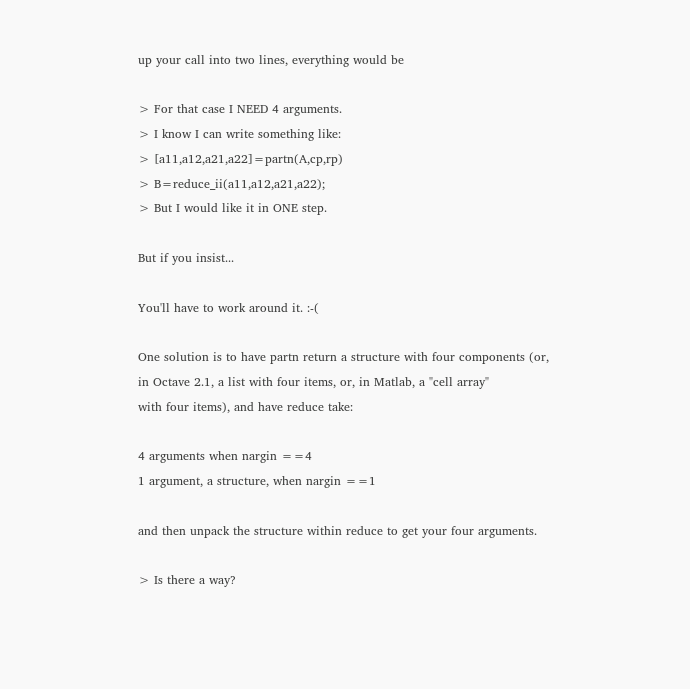up your call into two lines, everything would be

> For that case I NEED 4 arguments.
> I know I can write something like:
> [a11,a12,a21,a22]=partn(A,cp,rp)
> B=reduce_ii(a11,a12,a21,a22);
> But I would like it in ONE step.

But if you insist...

You'll have to work around it. :-(

One solution is to have partn return a structure with four components (or,
in Octave 2.1, a list with four items, or, in Matlab, a "cell array"
with four items), and have reduce take:

4 arguments when nargin ==4
1 argument, a structure, when nargin ==1

and then unpack the structure within reduce to get your four arguments.

> Is there a way?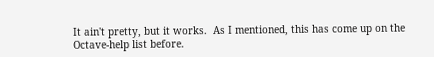It ain't pretty, but it works.  As I mentioned, this has come up on the
Octave-help list before.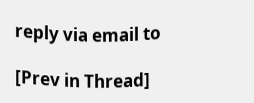reply via email to

[Prev in Thread]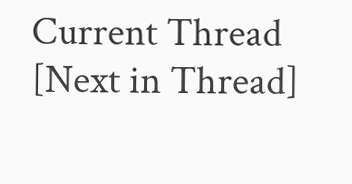Current Thread [Next in Thread]